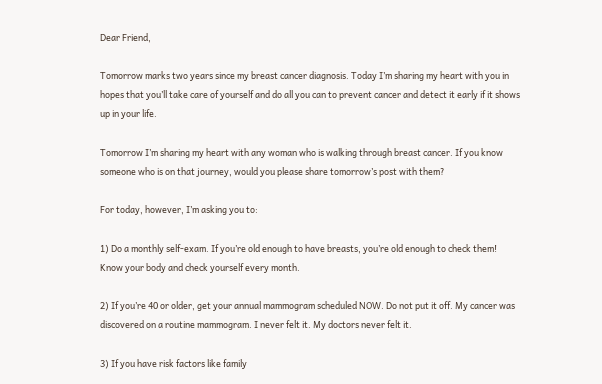Dear Friend,

Tomorrow marks two years since my breast cancer diagnosis. Today I’m sharing my heart with you in hopes that you’ll take care of yourself and do all you can to prevent cancer and detect it early if it shows up in your life.

Tomorrow I’m sharing my heart with any woman who is walking through breast cancer. If you know someone who is on that journey, would you please share tomorrow’s post with them?

For today, however, I’m asking you to:

1) Do a monthly self-exam. If you’re old enough to have breasts, you’re old enough to check them! Know your body and check yourself every month.

2) If you’re 40 or older, get your annual mammogram scheduled NOW. Do not put it off. My cancer was discovered on a routine mammogram. I never felt it. My doctors never felt it.

3) If you have risk factors like family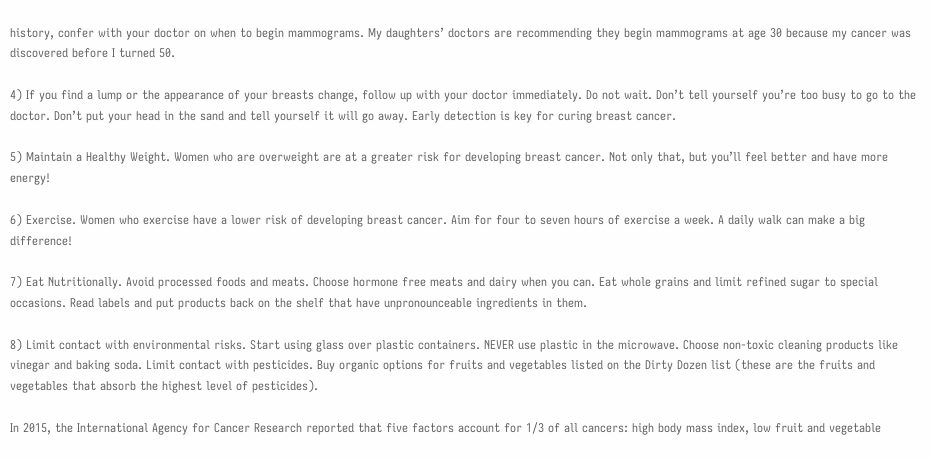history, confer with your doctor on when to begin mammograms. My daughters’ doctors are recommending they begin mammograms at age 30 because my cancer was discovered before I turned 50.

4) If you find a lump or the appearance of your breasts change, follow up with your doctor immediately. Do not wait. Don’t tell yourself you’re too busy to go to the doctor. Don’t put your head in the sand and tell yourself it will go away. Early detection is key for curing breast cancer.

5) Maintain a Healthy Weight. Women who are overweight are at a greater risk for developing breast cancer. Not only that, but you’ll feel better and have more energy!

6) Exercise. Women who exercise have a lower risk of developing breast cancer. Aim for four to seven hours of exercise a week. A daily walk can make a big difference!

7) Eat Nutritionally. Avoid processed foods and meats. Choose hormone free meats and dairy when you can. Eat whole grains and limit refined sugar to special occasions. Read labels and put products back on the shelf that have unpronounceable ingredients in them.

8) Limit contact with environmental risks. Start using glass over plastic containers. NEVER use plastic in the microwave. Choose non-toxic cleaning products like vinegar and baking soda. Limit contact with pesticides. Buy organic options for fruits and vegetables listed on the Dirty Dozen list (these are the fruits and vegetables that absorb the highest level of pesticides).

In 2015, the International Agency for Cancer Research reported that five factors account for 1/3 of all cancers: high body mass index, low fruit and vegetable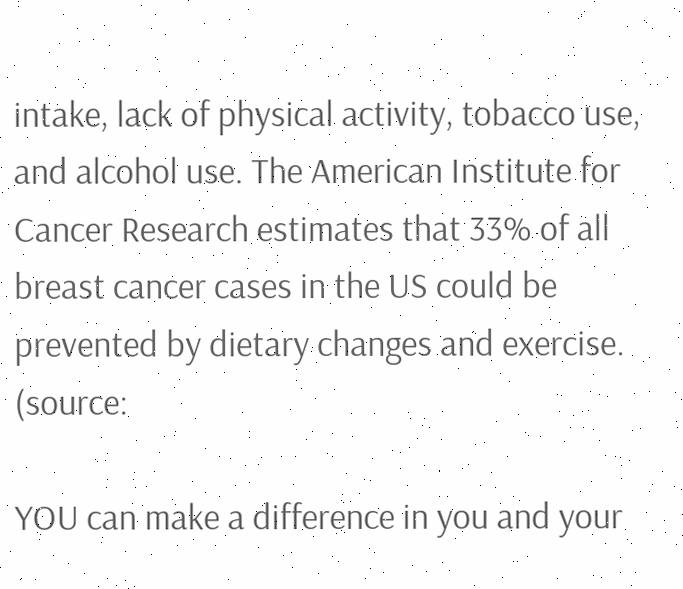intake, lack of physical activity, tobacco use, and alcohol use. The American Institute for Cancer Research estimates that 33% of all breast cancer cases in the US could be prevented by dietary changes and exercise. (source:

YOU can make a difference in you and your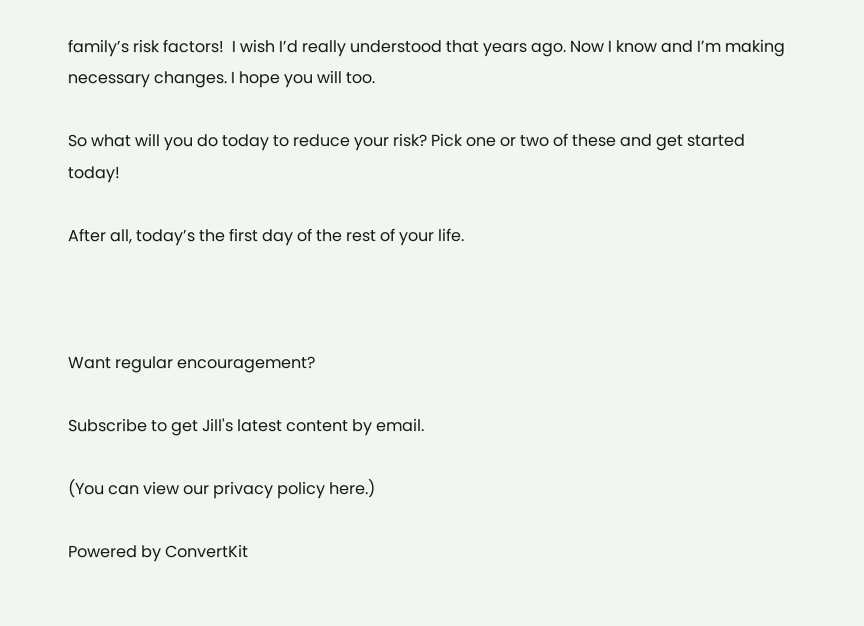family’s risk factors!  I wish I’d really understood that years ago. Now I know and I’m making necessary changes. I hope you will too.

So what will you do today to reduce your risk? Pick one or two of these and get started today!

After all, today’s the first day of the rest of your life.



Want regular encouragement?

Subscribe to get Jill's latest content by email.

(You can view our privacy policy here.)

Powered by ConvertKit